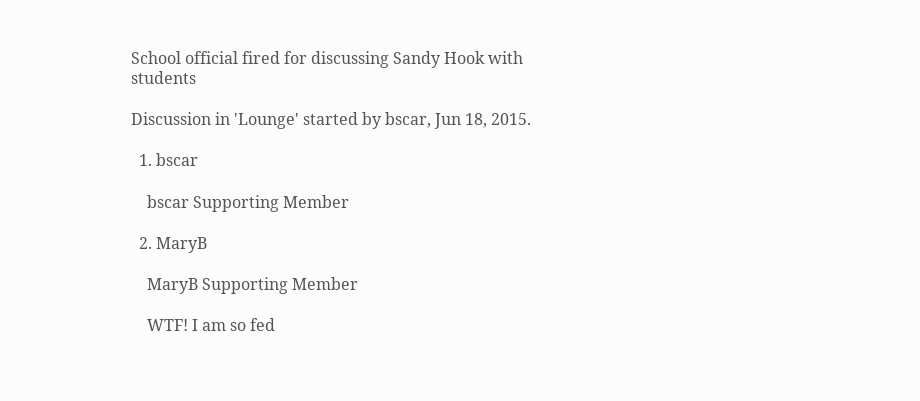School official fired for discussing Sandy Hook with students

Discussion in 'Lounge' started by bscar, Jun 18, 2015.

  1. bscar

    bscar Supporting Member

  2. MaryB

    MaryB Supporting Member

    WTF! I am so fed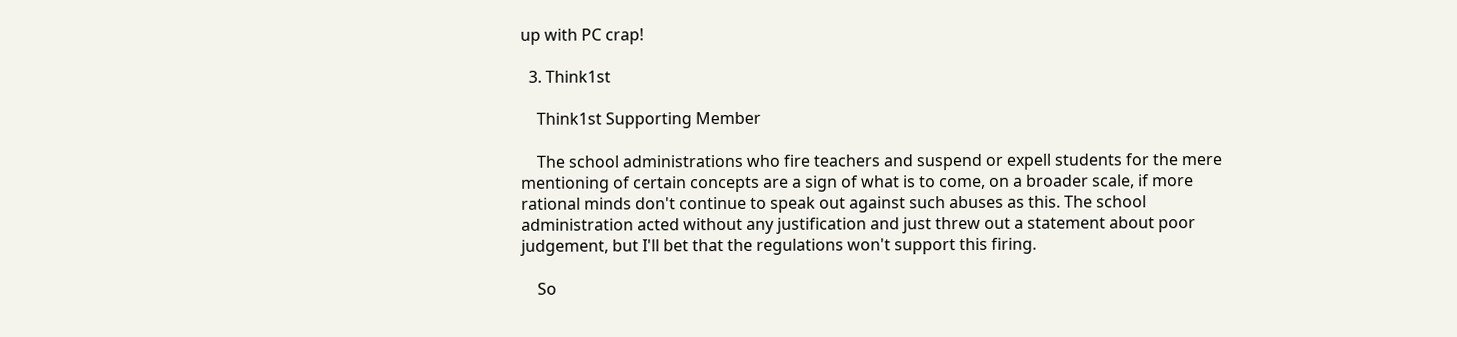up with PC crap!

  3. Think1st

    Think1st Supporting Member

    The school administrations who fire teachers and suspend or expell students for the mere mentioning of certain concepts are a sign of what is to come, on a broader scale, if more rational minds don't continue to speak out against such abuses as this. The school administration acted without any justification and just threw out a statement about poor judgement, but I'll bet that the regulations won't support this firing.

    So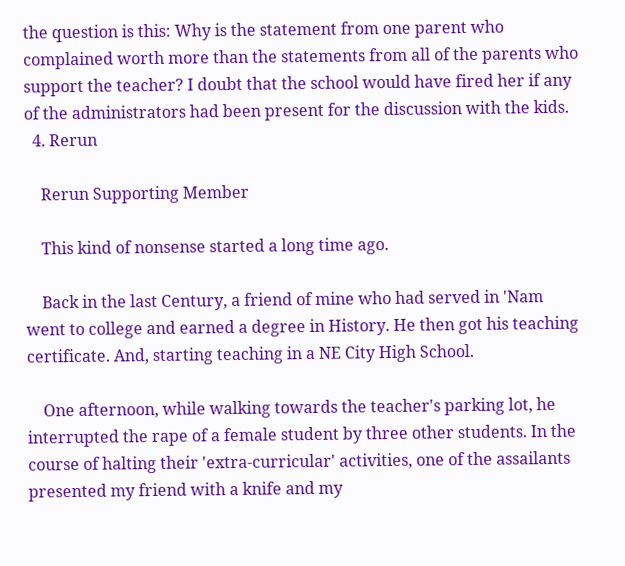the question is this: Why is the statement from one parent who complained worth more than the statements from all of the parents who support the teacher? I doubt that the school would have fired her if any of the administrators had been present for the discussion with the kids.
  4. Rerun

    Rerun Supporting Member

    This kind of nonsense started a long time ago.

    Back in the last Century, a friend of mine who had served in 'Nam went to college and earned a degree in History. He then got his teaching certificate. And, starting teaching in a NE City High School.

    One afternoon, while walking towards the teacher's parking lot, he interrupted the rape of a female student by three other students. In the course of halting their 'extra-curricular' activities, one of the assailants presented my friend with a knife and my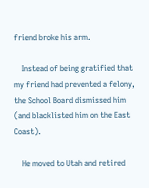friend broke his arm.

    Instead of being gratified that my friend had prevented a felony, the School Board dismissed him (and blacklisted him on the East Coast).

    He moved to Utah and retired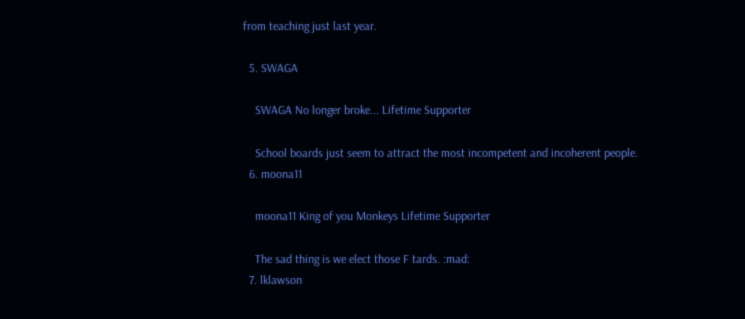from teaching just last year.

  5. SWAGA

    SWAGA No longer broke... Lifetime Supporter

    School boards just seem to attract the most incompetent and incoherent people.
  6. moona11

    moona11 King of you Monkeys Lifetime Supporter

    The sad thing is we elect those F tards. :mad:
  7. lklawson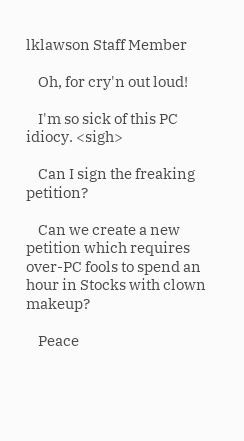lklawson Staff Member

    Oh, for cry'n out loud!

    I'm so sick of this PC idiocy. <sigh>

    Can I sign the freaking petition?

    Can we create a new petition which requires over-PC fools to spend an hour in Stocks with clown makeup?

    Peace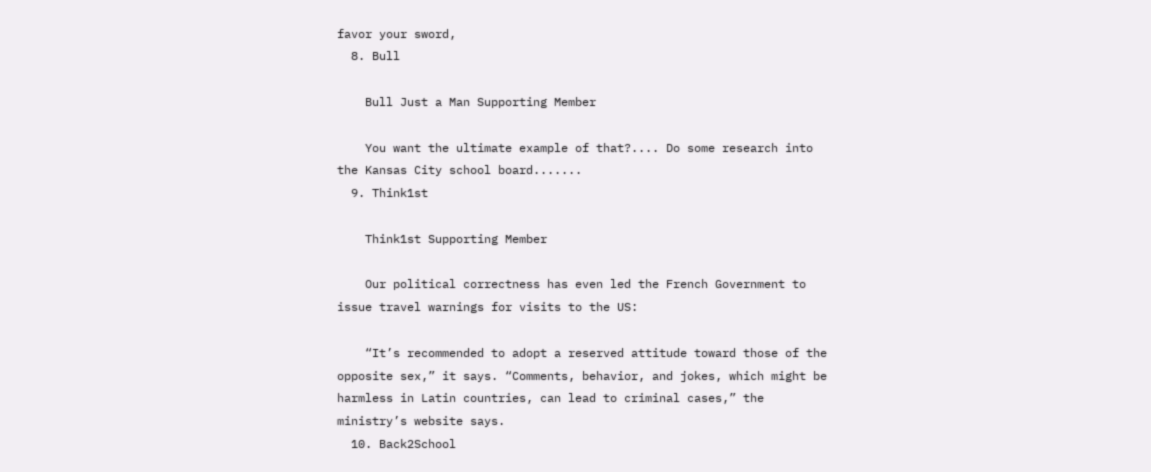favor your sword,
  8. Bull

    Bull Just a Man Supporting Member

    You want the ultimate example of that?.... Do some research into the Kansas City school board.......
  9. Think1st

    Think1st Supporting Member

    Our political correctness has even led the French Government to issue travel warnings for visits to the US:

    “It’s recommended to adopt a reserved attitude toward those of the opposite sex,” it says. “Comments, behavior, and jokes, which might be harmless in Latin countries, can lead to criminal cases,” the ministry’s website says.
  10. Back2School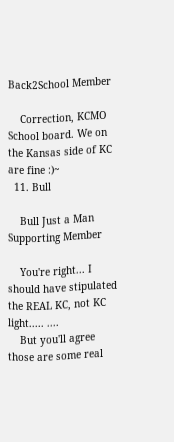Back2School Member

    Correction, KCMO School board. We on the Kansas side of KC are fine :)~
  11. Bull

    Bull Just a Man Supporting Member

    You're right... I should have stipulated the REAL KC, not KC light..... ....
    But you'll agree those are some real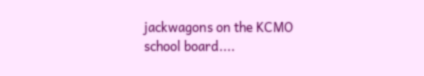jackwagons on the KCMO school board....